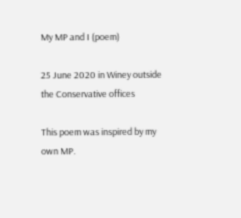My MP and I (poem)

25 June 2020 in Winey outside the Conservative offices

This poem was inspired by my own MP.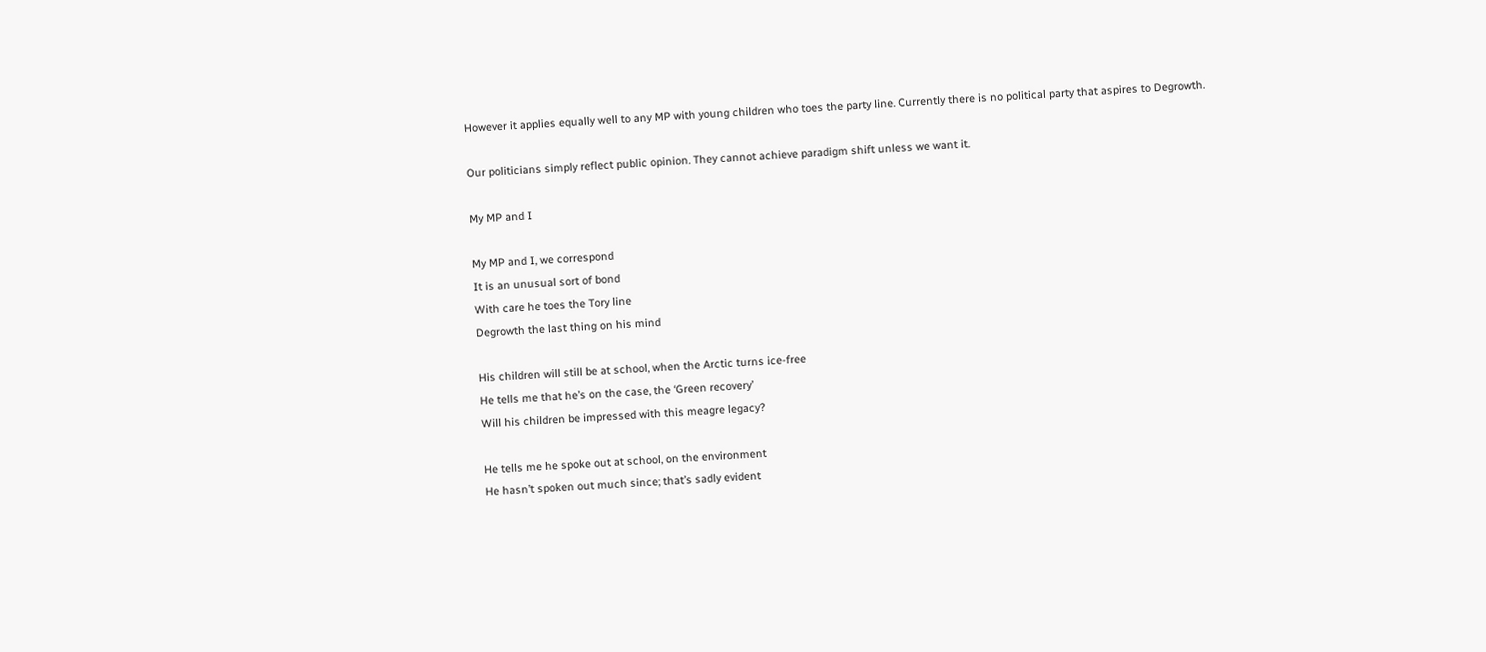However it applies equally well to any MP with young children who toes the party line. Currently there is no political party that aspires to Degrowth.

Our politicians simply reflect public opinion. They cannot achieve paradigm shift unless we want it.

My MP and I

My MP and I, we correspond
It is an unusual sort of bond
With care he toes the Tory line
Degrowth the last thing on his mind

His children will still be at school, when the Arctic turns ice-free
He tells me that he’s on the case, the ‘Green recovery’
Will his children be impressed with this meagre legacy?

He tells me he spoke out at school, on the environment
He hasn’t spoken out much since; that’s sadly evident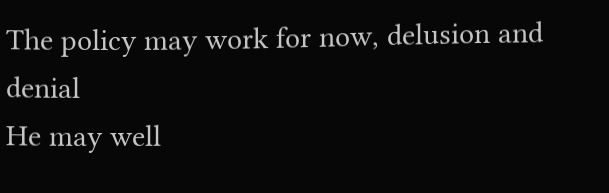The policy may work for now, delusion and denial
He may well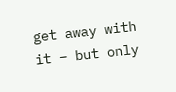get away with it – but only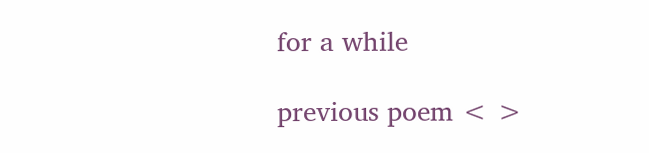for a while

previous poem < >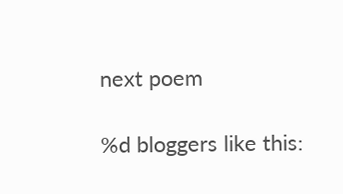next poem

%d bloggers like this: